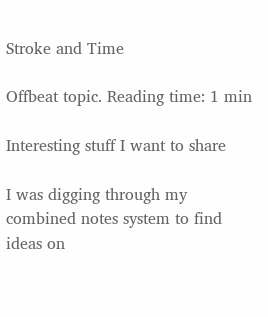Stroke and Time

Offbeat topic. Reading time: 1 min

Interesting stuff I want to share

I was digging through my combined notes system to find ideas on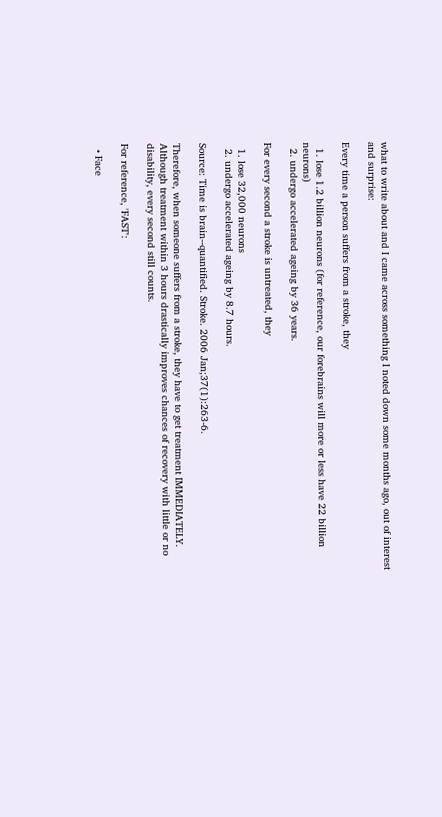what to write about and I came across something I noted down some months ago, out of interest and surprise:

Every time a person suffers from a stroke, they

  1. lose 1.2 billion neurons (for reference, our forebrains will more or less have 22 billion neurons)
  2. undergo accelerated ageing by 36 years.

For every second a stroke is untreated, they

  1. lose 32,000 neurons
  2. undergo accelerated ageing by 8.7 hours.

Source: Time is brain--quantified. Stroke. 2006 Jan;37(1):263-6.

Therefore, when someone suffers from a stroke, they have to get treatment IMMEDIATELY. Although treatment within 3 hours drastically improves chances of recovery with little or no disability, every second still counts.

For reference, 'FAST':

  • Face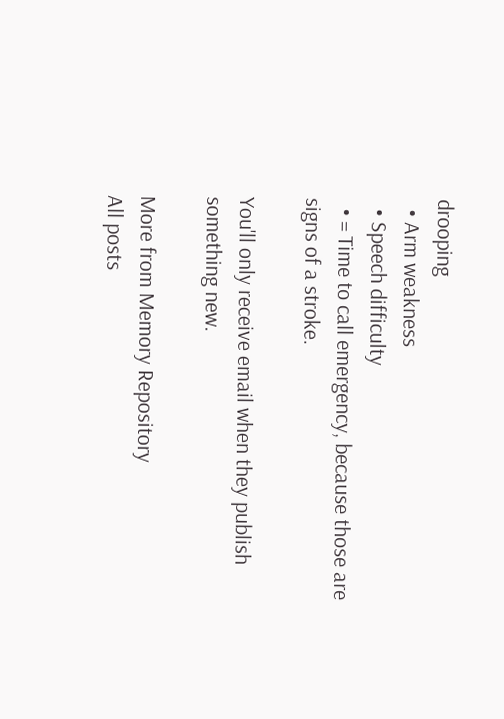drooping
  • Arm weakness
  • Speech difficulty
  • = Time to call emergency, because those are signs of a stroke.

You'll only receive email when they publish something new.

More from Memory Repository
All posts